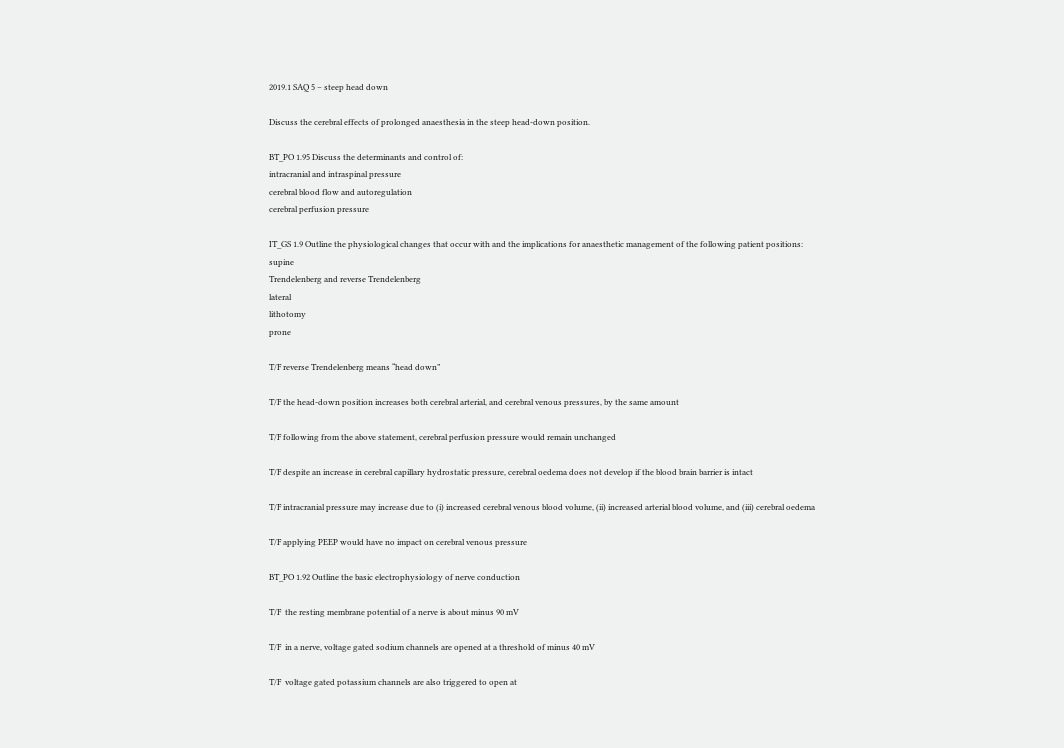2019.1 SAQ 5 – steep head down

Discuss the cerebral effects of prolonged anaesthesia in the steep head-down position.

BT_PO 1.95 Discuss the determinants and control of:
intracranial and intraspinal pressure
cerebral blood flow and autoregulation
cerebral perfusion pressure

IT_GS 1.9 Outline the physiological changes that occur with and the implications for anaesthetic management of the following patient positions:
supine
Trendelenberg and reverse Trendelenberg
lateral
lithotomy
prone

T/F reverse Trendelenberg means “head down”

T/F the head-down position increases both cerebral arterial, and cerebral venous pressures, by the same amount

T/F following from the above statement, cerebral perfusion pressure would remain unchanged

T/F despite an increase in cerebral capillary hydrostatic pressure, cerebral oedema does not develop if the blood brain barrier is intact

T/F intracranial pressure may increase due to (i) increased cerebral venous blood volume, (ii) increased arterial blood volume, and (iii) cerebral oedema

T/F applying PEEP would have no impact on cerebral venous pressure

BT_PO 1.92 Outline the basic electrophysiology of nerve conduction

T/F  the resting membrane potential of a nerve is about minus 90 mV

T/F  in a nerve, voltage gated sodium channels are opened at a threshold of minus 40 mV

T/F  voltage gated potassium channels are also triggered to open at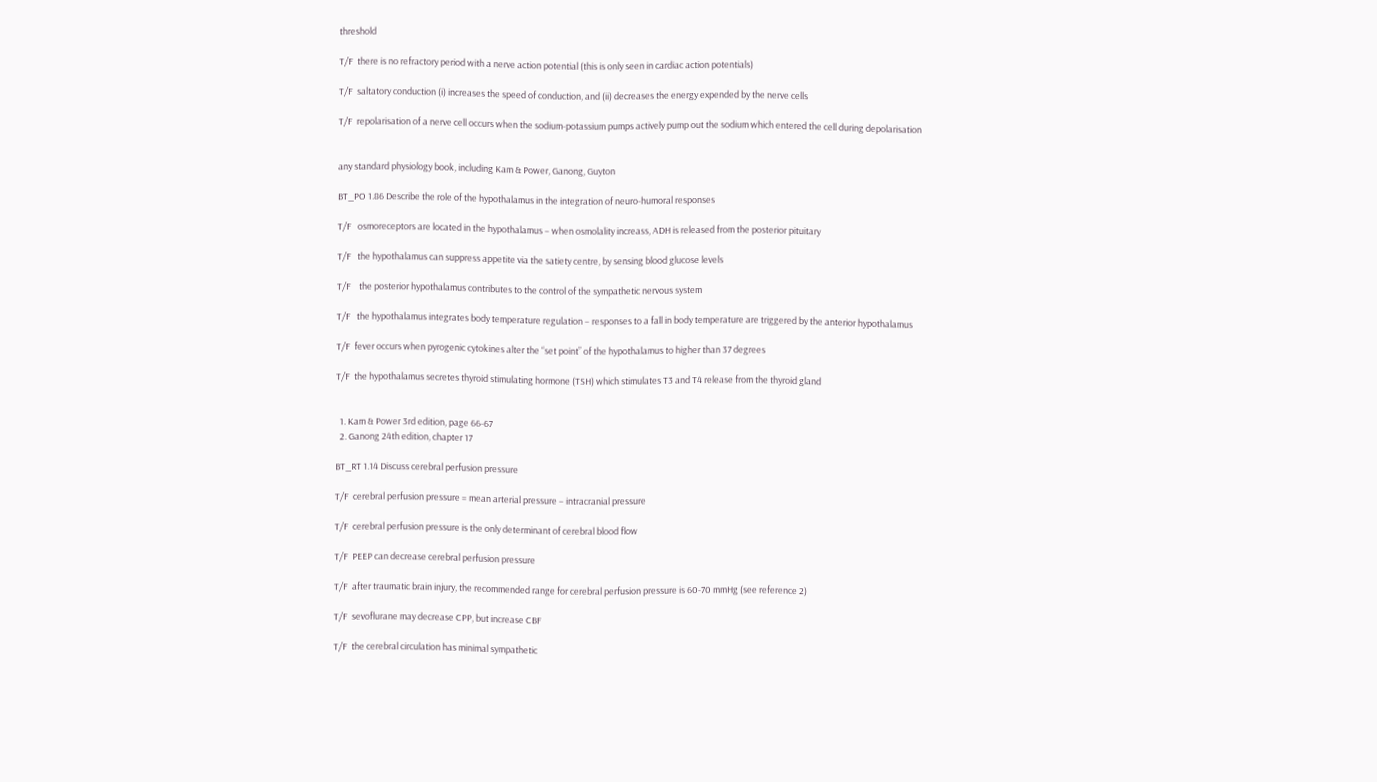threshold

T/F  there is no refractory period with a nerve action potential (this is only seen in cardiac action potentials)

T/F  saltatory conduction (i) increases the speed of conduction, and (ii) decreases the energy expended by the nerve cells

T/F  repolarisation of a nerve cell occurs when the sodium-potassium pumps actively pump out the sodium which entered the cell during depolarisation


any standard physiology book, including Kam & Power, Ganong, Guyton

BT_PO 1.86 Describe the role of the hypothalamus in the integration of neuro-humoral responses

T/F   osmoreceptors are located in the hypothalamus – when osmolality increass, ADH is released from the posterior pituitary

T/F   the hypothalamus can suppress appetite via the satiety centre, by sensing blood glucose levels

T/F    the posterior hypothalamus contributes to the control of the sympathetic nervous system

T/F   the hypothalamus integrates body temperature regulation – responses to a fall in body temperature are triggered by the anterior hypothalamus

T/F  fever occurs when pyrogenic cytokines alter the “set point” of the hypothalamus to higher than 37 degrees

T/F  the hypothalamus secretes thyroid stimulating hormone (TSH) which stimulates T3 and T4 release from the thyroid gland


  1. Kam & Power 3rd edition, page 66-67
  2. Ganong 24th edition, chapter 17

BT_RT 1.14 Discuss cerebral perfusion pressure

T/F  cerebral perfusion pressure = mean arterial pressure – intracranial pressure

T/F  cerebral perfusion pressure is the only determinant of cerebral blood flow

T/F  PEEP can decrease cerebral perfusion pressure

T/F  after traumatic brain injury, the recommended range for cerebral perfusion pressure is 60-70 mmHg (see reference 2)

T/F  sevoflurane may decrease CPP, but increase CBF

T/F  the cerebral circulation has minimal sympathetic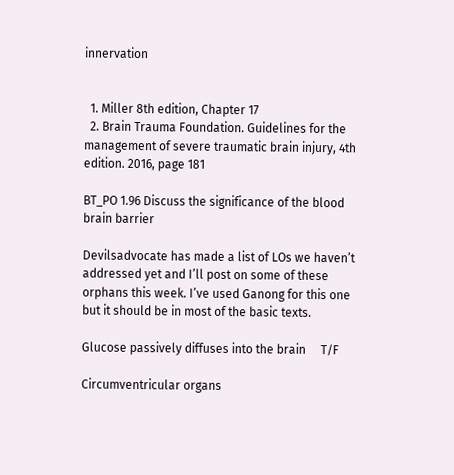innervation


  1. Miller 8th edition, Chapter 17
  2. Brain Trauma Foundation. Guidelines for the management of severe traumatic brain injury, 4th edition. 2016, page 181

BT_PO 1.96 Discuss the significance of the blood brain barrier

Devilsadvocate has made a list of LOs we haven’t addressed yet and I’ll post on some of these orphans this week. I’ve used Ganong for this one but it should be in most of the basic texts.

Glucose passively diffuses into the brain     T/F

Circumventricular organs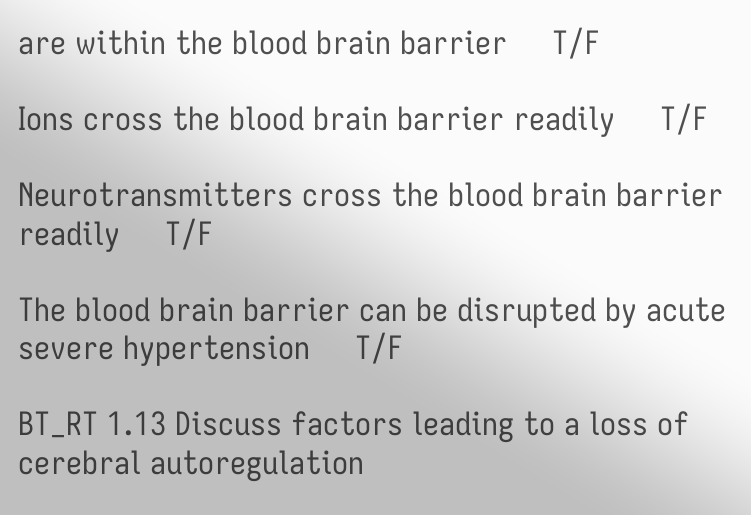are within the blood brain barrier     T/F

Ions cross the blood brain barrier readily     T/F

Neurotransmitters cross the blood brain barrier readily     T/F

The blood brain barrier can be disrupted by acute severe hypertension     T/F

BT_RT 1.13 Discuss factors leading to a loss of cerebral autoregulation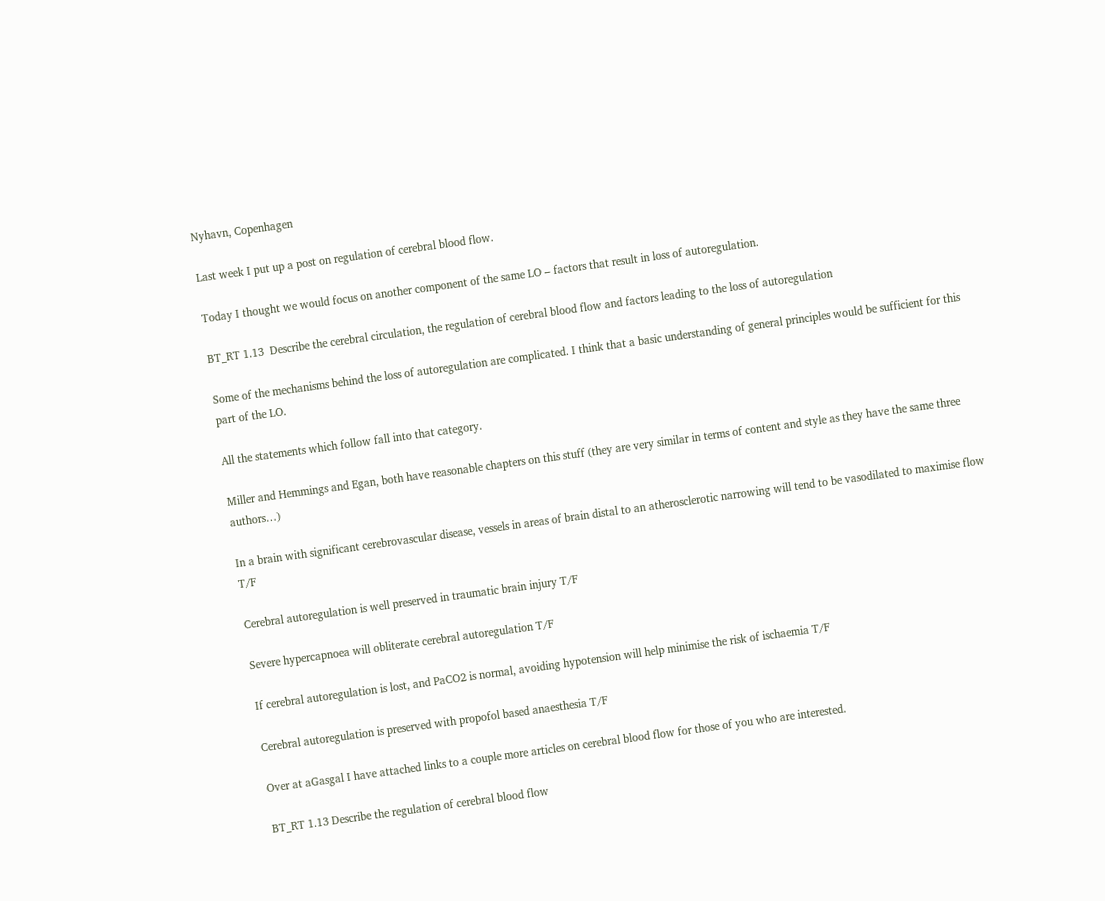Nyhavn, Copenhagen

Last week I put up a post on regulation of cerebral blood flow.

Today I thought we would focus on another component of the same LO – factors that result in loss of autoregulation.

BT_RT 1.13  Describe the cerebral circulation, the regulation of cerebral blood flow and factors leading to the loss of autoregulation

Some of the mechanisms behind the loss of autoregulation are complicated. I think that a basic understanding of general principles would be sufficient for this part of the LO.

All the statements which follow fall into that category.

Miller and Hemmings and Egan, both have reasonable chapters on this stuff (they are very similar in terms of content and style as they have the same three authors…)

In a brain with significant cerebrovascular disease, vessels in areas of brain distal to an atherosclerotic narrowing will tend to be vasodilated to maximise flow T/F

Cerebral autoregulation is well preserved in traumatic brain injury T/F

Severe hypercapnoea will obliterate cerebral autoregulation T/F

If cerebral autoregulation is lost, and PaCO2 is normal, avoiding hypotension will help minimise the risk of ischaemia T/F

Cerebral autoregulation is preserved with propofol based anaesthesia T/F

Over at aGasgal I have attached links to a couple more articles on cerebral blood flow for those of you who are interested.

BT_RT 1.13 Describe the regulation of cerebral blood flow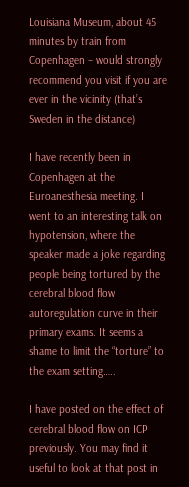Louisiana Museum, about 45 minutes by train from Copenhagen – would strongly recommend you visit if you are ever in the vicinity (that’s Sweden in the distance)

I have recently been in Copenhagen at the Euroanesthesia meeting. I went to an interesting talk on hypotension, where the speaker made a joke regarding people being tortured by the cerebral blood flow autoregulation curve in their primary exams. It seems a shame to limit the “torture” to the exam setting…..

I have posted on the effect of cerebral blood flow on ICP  previously. You may find it useful to look at that post in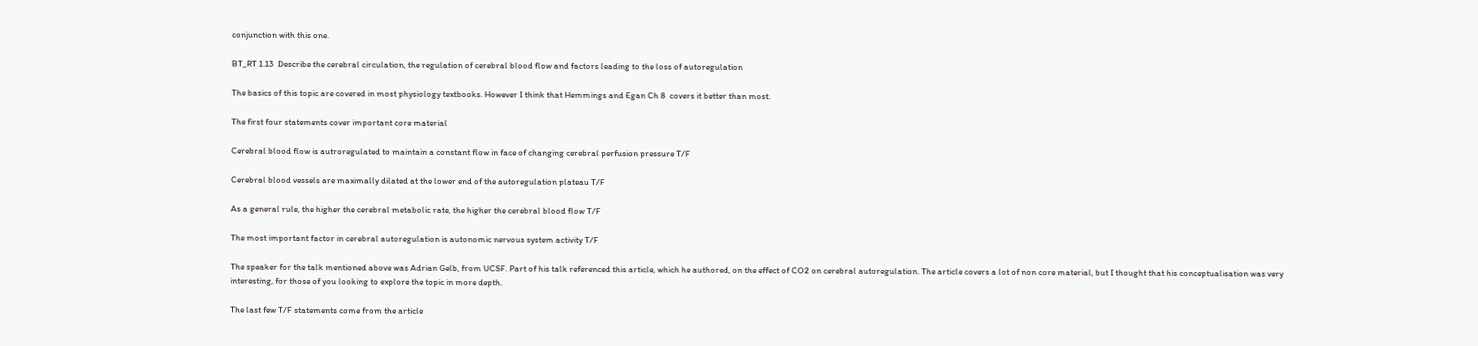conjunction with this one.

BT_RT 1.13  Describe the cerebral circulation, the regulation of cerebral blood flow and factors leading to the loss of autoregulation

The basics of this topic are covered in most physiology textbooks. However I think that Hemmings and Egan Ch 8  covers it better than most.

The first four statements cover important core material

Cerebral blood flow is autroregulated to maintain a constant flow in face of changing cerebral perfusion pressure T/F

Cerebral blood vessels are maximally dilated at the lower end of the autoregulation plateau T/F

As a general rule, the higher the cerebral metabolic rate, the higher the cerebral blood flow T/F

The most important factor in cerebral autoregulation is autonomic nervous system activity T/F

The speaker for the talk mentioned above was Adrian Gelb, from UCSF. Part of his talk referenced this article, which he authored, on the effect of CO2 on cerebral autoregulation. The article covers a lot of non core material, but I thought that his conceptualisation was very interesting, for those of you looking to explore the topic in more depth.

The last few T/F statements come from the article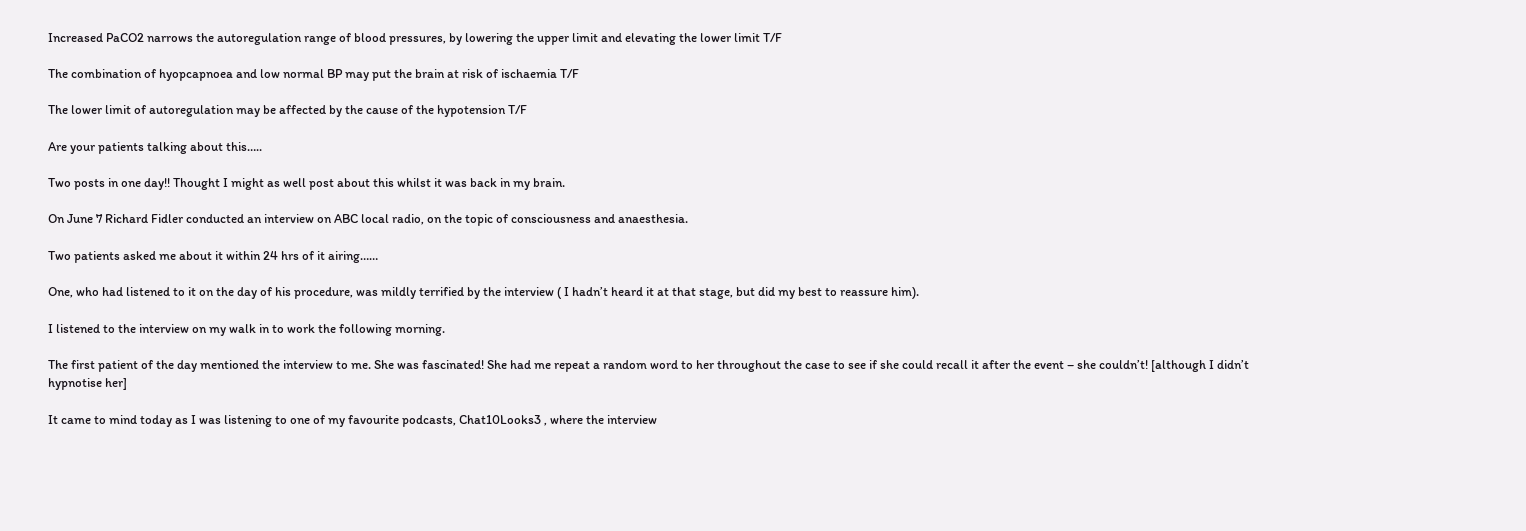Increased PaCO2 narrows the autoregulation range of blood pressures, by lowering the upper limit and elevating the lower limit T/F

The combination of hyopcapnoea and low normal BP may put the brain at risk of ischaemia T/F

The lower limit of autoregulation may be affected by the cause of the hypotension T/F

Are your patients talking about this…..

Two posts in one day!! Thought I might as well post about this whilst it was back in my brain.

On June 7 Richard Fidler conducted an interview on ABC local radio, on the topic of consciousness and anaesthesia.

Two patients asked me about it within 24 hrs of it airing……

One, who had listened to it on the day of his procedure, was mildly terrified by the interview ( I hadn’t heard it at that stage, but did my best to reassure him).

I listened to the interview on my walk in to work the following morning.

The first patient of the day mentioned the interview to me. She was fascinated! She had me repeat a random word to her throughout the case to see if she could recall it after the event – she couldn’t! [although I didn’t hypnotise her]

It came to mind today as I was listening to one of my favourite podcasts, Chat10Looks3 , where the interview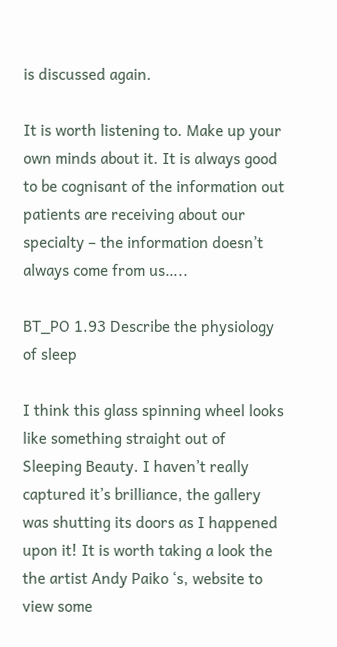is discussed again.

It is worth listening to. Make up your own minds about it. It is always good to be cognisant of the information out patients are receiving about our specialty – the information doesn’t always come from us…..

BT_PO 1.93 Describe the physiology of sleep

I think this glass spinning wheel looks like something straight out of Sleeping Beauty. I haven’t really captured it’s brilliance, the gallery was shutting its doors as I happened upon it! It is worth taking a look the the artist Andy Paiko ‘s, website to view some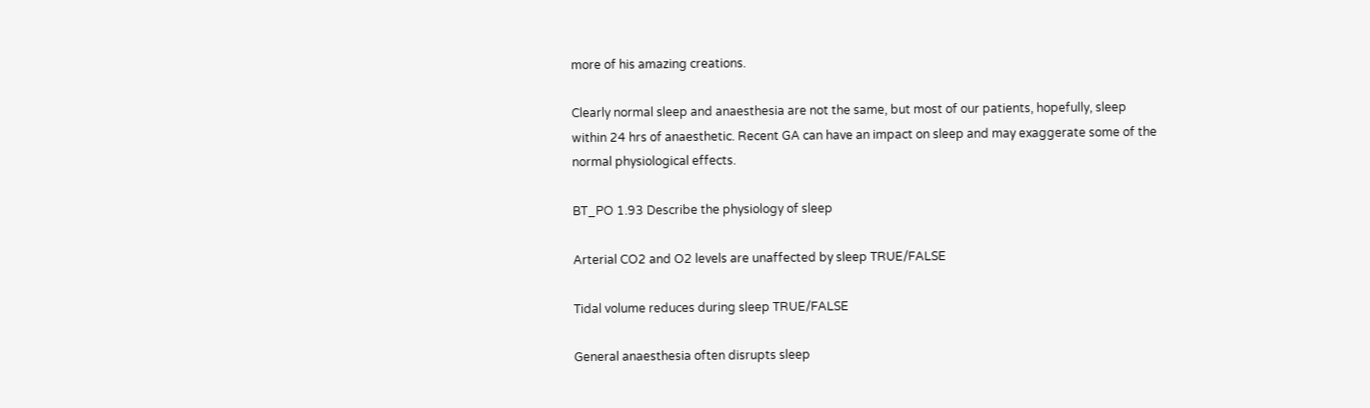more of his amazing creations.

Clearly normal sleep and anaesthesia are not the same, but most of our patients, hopefully, sleep within 24 hrs of anaesthetic. Recent GA can have an impact on sleep and may exaggerate some of the normal physiological effects.

BT_PO 1.93 Describe the physiology of sleep

Arterial CO2 and O2 levels are unaffected by sleep TRUE/FALSE

Tidal volume reduces during sleep TRUE/FALSE

General anaesthesia often disrupts sleep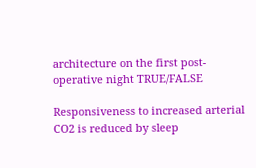architecture on the first post-operative night TRUE/FALSE

Responsiveness to increased arterial CO2 is reduced by sleep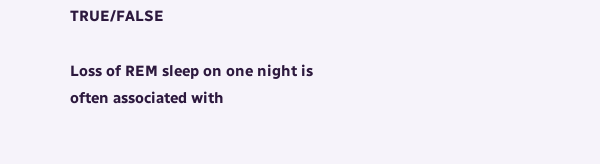TRUE/FALSE

Loss of REM sleep on one night is often associated with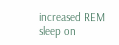increased REM sleep on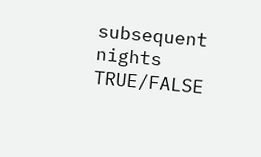subsequent nights TRUE/FALSE